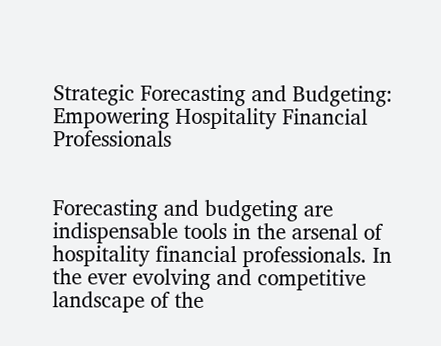Strategic Forecasting and Budgeting: Empowering Hospitality Financial Professionals


Forecasting and budgeting are indispensable tools in the arsenal of hospitality financial professionals. In the ever evolving and competitive landscape of the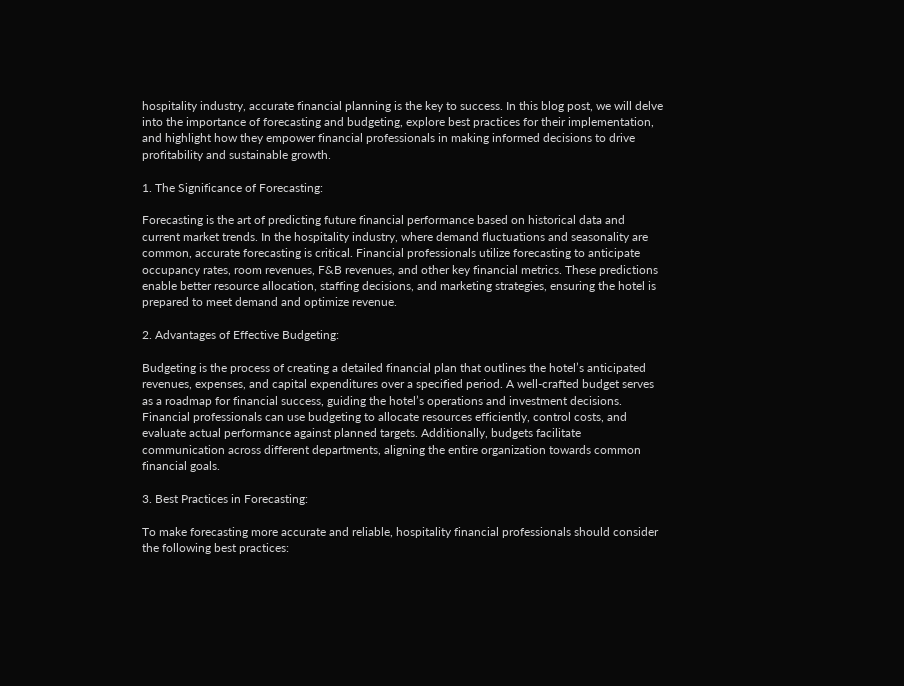hospitality industry, accurate financial planning is the key to success. In this blog post, we will delve into the importance of forecasting and budgeting, explore best practices for their implementation, and highlight how they empower financial professionals in making informed decisions to drive profitability and sustainable growth.

1. The Significance of Forecasting:

Forecasting is the art of predicting future financial performance based on historical data and current market trends. In the hospitality industry, where demand fluctuations and seasonality are common, accurate forecasting is critical. Financial professionals utilize forecasting to anticipate occupancy rates, room revenues, F&B revenues, and other key financial metrics. These predictions enable better resource allocation, staffing decisions, and marketing strategies, ensuring the hotel is prepared to meet demand and optimize revenue.

2. Advantages of Effective Budgeting:

Budgeting is the process of creating a detailed financial plan that outlines the hotel’s anticipated revenues, expenses, and capital expenditures over a specified period. A well-crafted budget serves as a roadmap for financial success, guiding the hotel’s operations and investment decisions. Financial professionals can use budgeting to allocate resources efficiently, control costs, and evaluate actual performance against planned targets. Additionally, budgets facilitate communication across different departments, aligning the entire organization towards common financial goals.

3. Best Practices in Forecasting:

To make forecasting more accurate and reliable, hospitality financial professionals should consider the following best practices: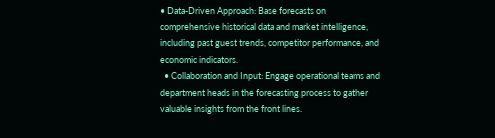• Data-Driven Approach: Base forecasts on comprehensive historical data and market intelligence, including past guest trends, competitor performance, and economic indicators.
  • Collaboration and Input: Engage operational teams and department heads in the forecasting process to gather valuable insights from the front lines.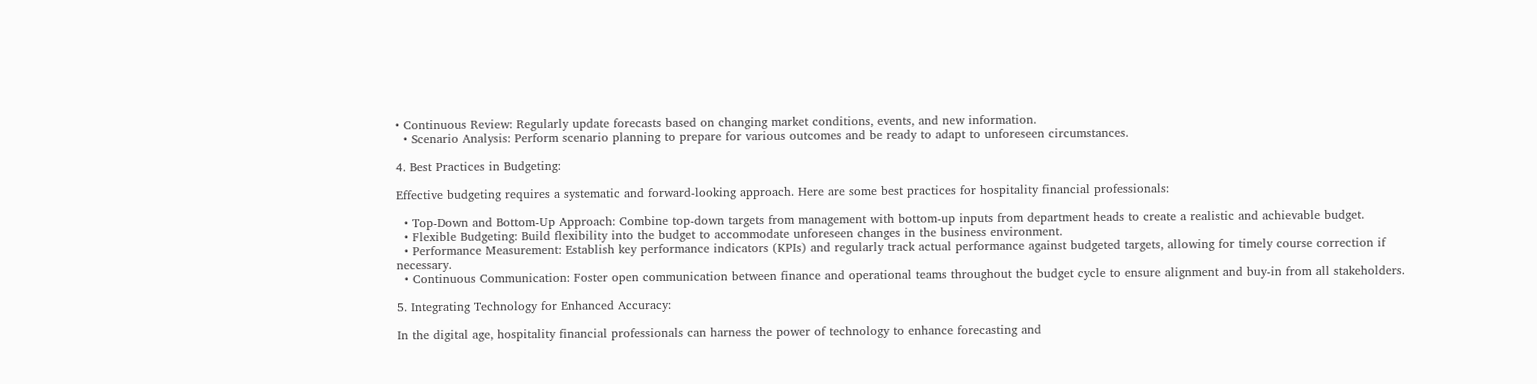• Continuous Review: Regularly update forecasts based on changing market conditions, events, and new information.
  • Scenario Analysis: Perform scenario planning to prepare for various outcomes and be ready to adapt to unforeseen circumstances.

4. Best Practices in Budgeting:

Effective budgeting requires a systematic and forward-looking approach. Here are some best practices for hospitality financial professionals:

  • Top-Down and Bottom-Up Approach: Combine top-down targets from management with bottom-up inputs from department heads to create a realistic and achievable budget.
  • Flexible Budgeting: Build flexibility into the budget to accommodate unforeseen changes in the business environment.
  • Performance Measurement: Establish key performance indicators (KPIs) and regularly track actual performance against budgeted targets, allowing for timely course correction if necessary.
  • Continuous Communication: Foster open communication between finance and operational teams throughout the budget cycle to ensure alignment and buy-in from all stakeholders.

5. Integrating Technology for Enhanced Accuracy:

In the digital age, hospitality financial professionals can harness the power of technology to enhance forecasting and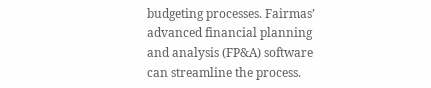budgeting processes. Fairmas’ advanced financial planning and analysis (FP&A) software can streamline the process.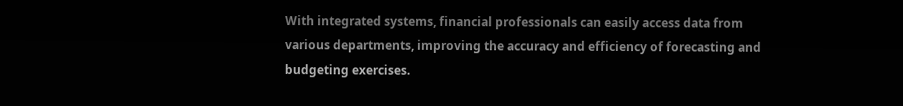With integrated systems, financial professionals can easily access data from various departments, improving the accuracy and efficiency of forecasting and budgeting exercises.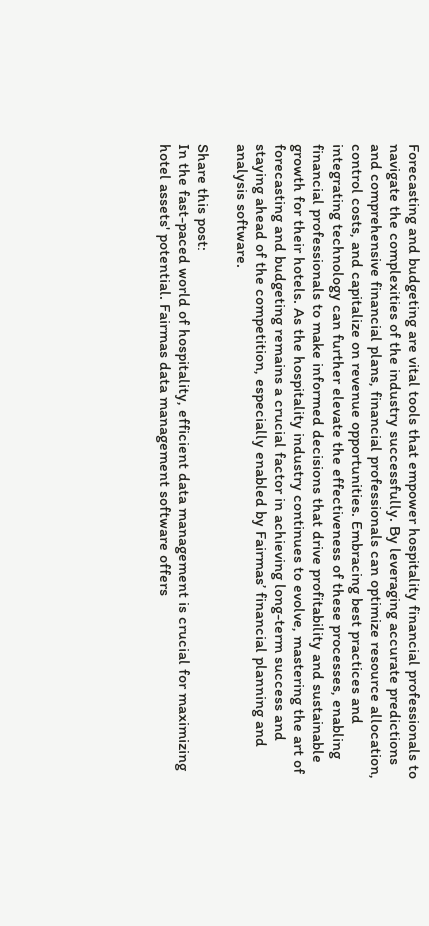Forecasting and budgeting are vital tools that empower hospitality financial professionals to navigate the complexities of the industry successfully. By leveraging accurate predictions and comprehensive financial plans, financial professionals can optimize resource allocation, control costs, and capitalize on revenue opportunities. Embracing best practices and integrating technology can further elevate the effectiveness of these processes, enabling financial professionals to make informed decisions that drive profitability and sustainable growth for their hotels. As the hospitality industry continues to evolve, mastering the art of forecasting and budgeting remains a crucial factor in achieving long-term success and staying ahead of the competition, especially enabled by Fairmas’ financial planning and analysis software.

Share this post:
In the fast-paced world of hospitality, efficient data management is crucial for maximizing hotel assets' potential. Fairmas data management software offers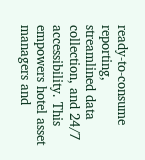ready-to-consume reporting, streamlined data collection, and 24/7 accessibility. This empowers hotel asset managers and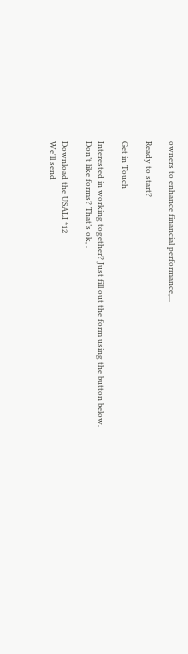owners to enhance financial performance,...

Ready to start?

Get in Touch

Interested in working together? Just fill out the form using the button below.
Don’t like forms? That’s ok, .

Download the USALI *12
We'll send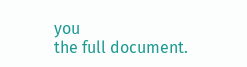you
the full document.